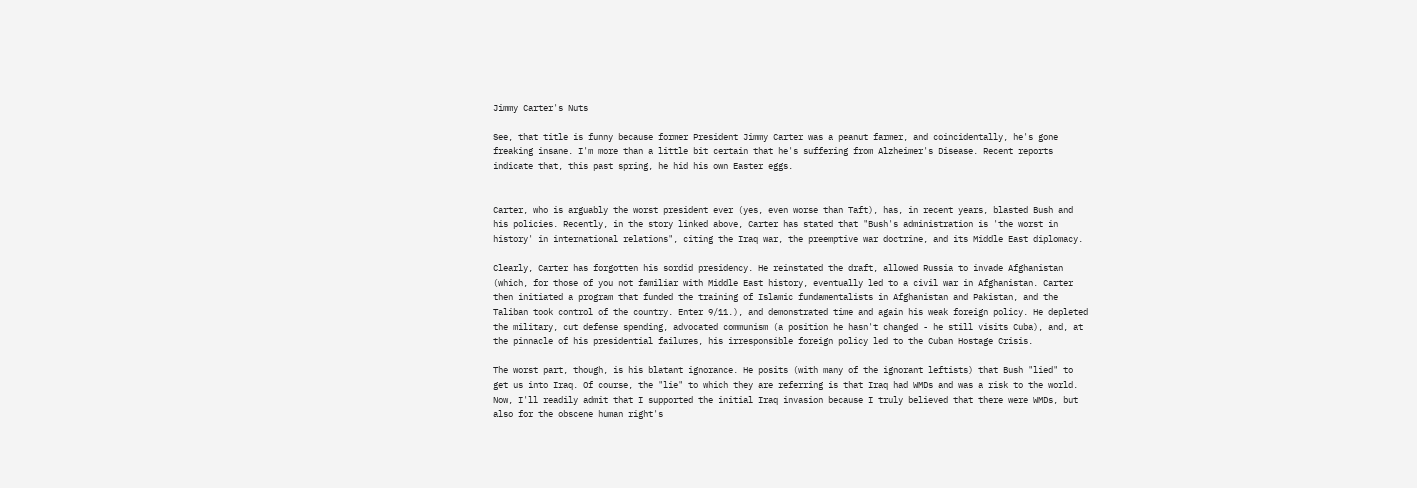Jimmy Carter's Nuts

See, that title is funny because former President Jimmy Carter was a peanut farmer, and coincidentally, he's gone freaking insane. I'm more than a little bit certain that he's suffering from Alzheimer's Disease. Recent reports indicate that, this past spring, he hid his own Easter eggs.


Carter, who is arguably the worst president ever (yes, even worse than Taft), has, in recent years, blasted Bush and his policies. Recently, in the story linked above, Carter has stated that "Bush's administration is 'the worst in history' in international relations", citing the Iraq war, the preemptive war doctrine, and its Middle East diplomacy.

Clearly, Carter has forgotten his sordid presidency. He reinstated the draft, allowed Russia to invade Afghanistan (which, for those of you not familiar with Middle East history, eventually led to a civil war in Afghanistan. Carter then initiated a program that funded the training of Islamic fundamentalists in Afghanistan and Pakistan, and the Taliban took control of the country. Enter 9/11.), and demonstrated time and again his weak foreign policy. He depleted the military, cut defense spending, advocated communism (a position he hasn't changed - he still visits Cuba), and, at the pinnacle of his presidential failures, his irresponsible foreign policy led to the Cuban Hostage Crisis.

The worst part, though, is his blatant ignorance. He posits (with many of the ignorant leftists) that Bush "lied" to get us into Iraq. Of course, the "lie" to which they are referring is that Iraq had WMDs and was a risk to the world. Now, I'll readily admit that I supported the initial Iraq invasion because I truly believed that there were WMDs, but also for the obscene human right's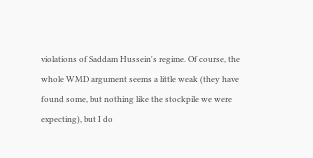violations of Saddam Hussein's regime. Of course, the whole WMD argument seems a little weak (they have found some, but nothing like the stockpile we were expecting), but I do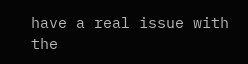have a real issue with the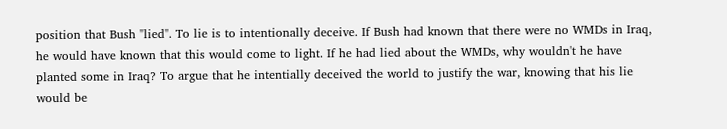position that Bush "lied". To lie is to intentionally deceive. If Bush had known that there were no WMDs in Iraq, he would have known that this would come to light. If he had lied about the WMDs, why wouldn't he have planted some in Iraq? To argue that he intentially deceived the world to justify the war, knowing that his lie would be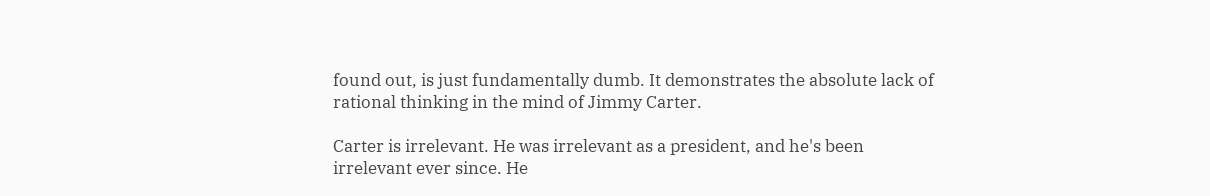found out, is just fundamentally dumb. It demonstrates the absolute lack of rational thinking in the mind of Jimmy Carter.

Carter is irrelevant. He was irrelevant as a president, and he's been irrelevant ever since. He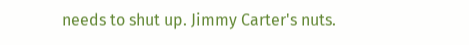needs to shut up. Jimmy Carter's nuts.